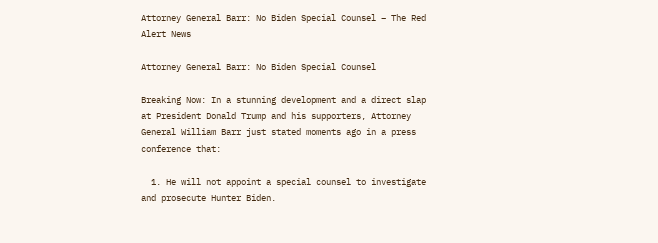Attorney General Barr: No Biden Special Counsel – The Red Alert News

Attorney General Barr: No Biden Special Counsel

Breaking Now: In a stunning development and a direct slap at President Donald Trump and his supporters, Attorney General William Barr just stated moments ago in a press conference that:

  1. He will not appoint a special counsel to investigate and prosecute Hunter Biden.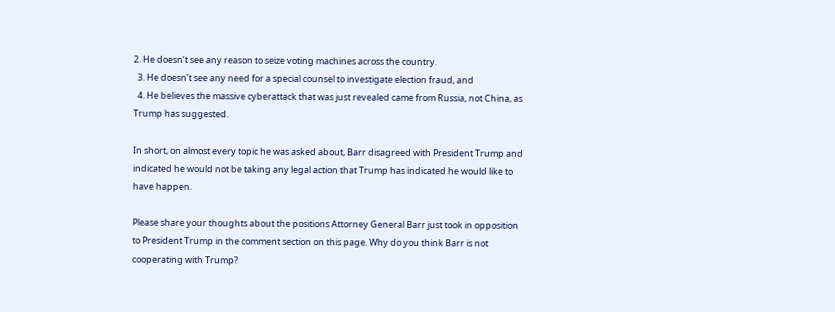2. He doesn’t see any reason to seize voting machines across the country.
  3. He doesn’t see any need for a special counsel to investigate election fraud, and
  4. He believes the massive cyberattack that was just revealed came from Russia, not China, as Trump has suggested.

In short, on almost every topic he was asked about, Barr disagreed with President Trump and indicated he would not be taking any legal action that Trump has indicated he would like to have happen.

Please share your thoughts about the positions Attorney General Barr just took in opposition to President Trump in the comment section on this page. Why do you think Barr is not cooperating with Trump?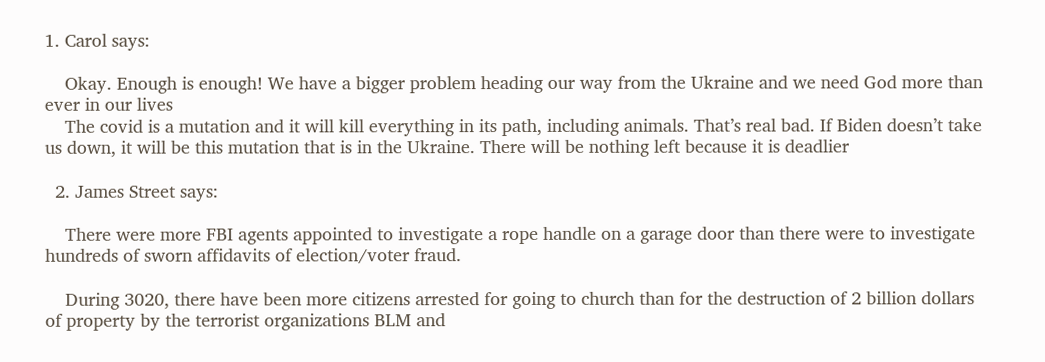1. Carol says:

    Okay. Enough is enough! We have a bigger problem heading our way from the Ukraine and we need God more than ever in our lives
    The covid is a mutation and it will kill everything in its path, including animals. That’s real bad. If Biden doesn’t take us down, it will be this mutation that is in the Ukraine. There will be nothing left because it is deadlier

  2. James Street says:

    There were more FBI agents appointed to investigate a rope handle on a garage door than there were to investigate hundreds of sworn affidavits of election/voter fraud.

    During 3020, there have been more citizens arrested for going to church than for the destruction of 2 billion dollars of property by the terrorist organizations BLM and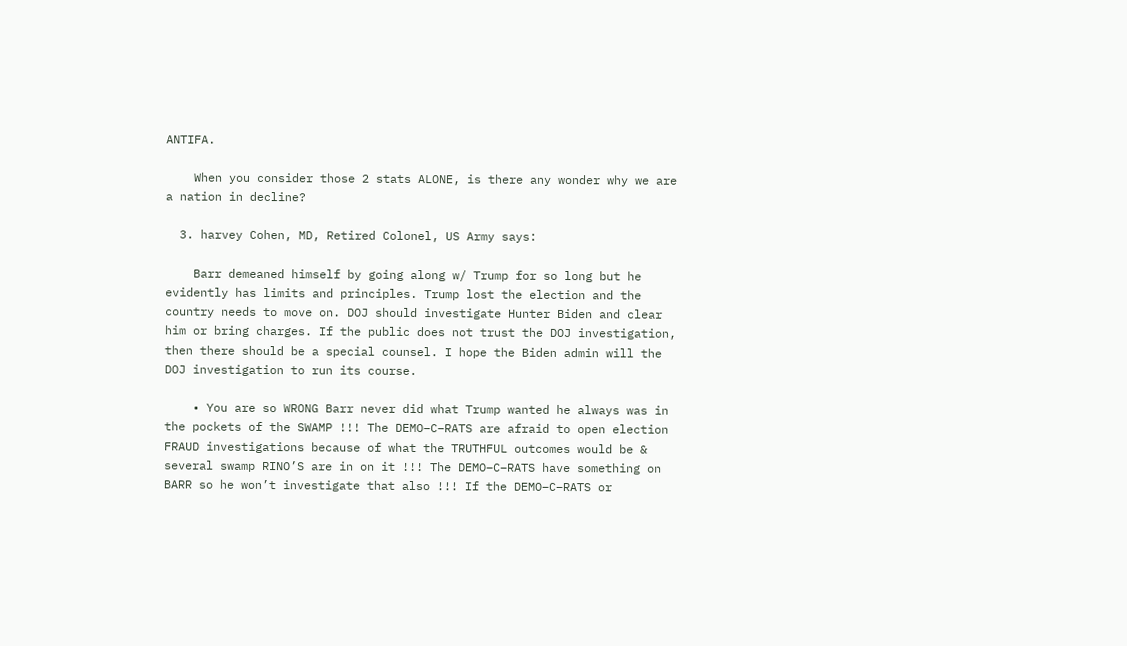ANTIFA.

    When you consider those 2 stats ALONE, is there any wonder why we are a nation in decline?

  3. harvey Cohen, MD, Retired Colonel, US Army says:

    Barr demeaned himself by going along w/ Trump for so long but he evidently has limits and principles. Trump lost the election and the country needs to move on. DOJ should investigate Hunter Biden and clear him or bring charges. If the public does not trust the DOJ investigation, then there should be a special counsel. I hope the Biden admin will the DOJ investigation to run its course.

    • You are so WRONG Barr never did what Trump wanted he always was in the pockets of the SWAMP !!! The DEMO–C–RATS are afraid to open election FRAUD investigations because of what the TRUTHFUL outcomes would be & several swamp RINO’S are in on it !!! The DEMO–C–RATS have something on BARR so he won’t investigate that also !!! If the DEMO–C–RATS or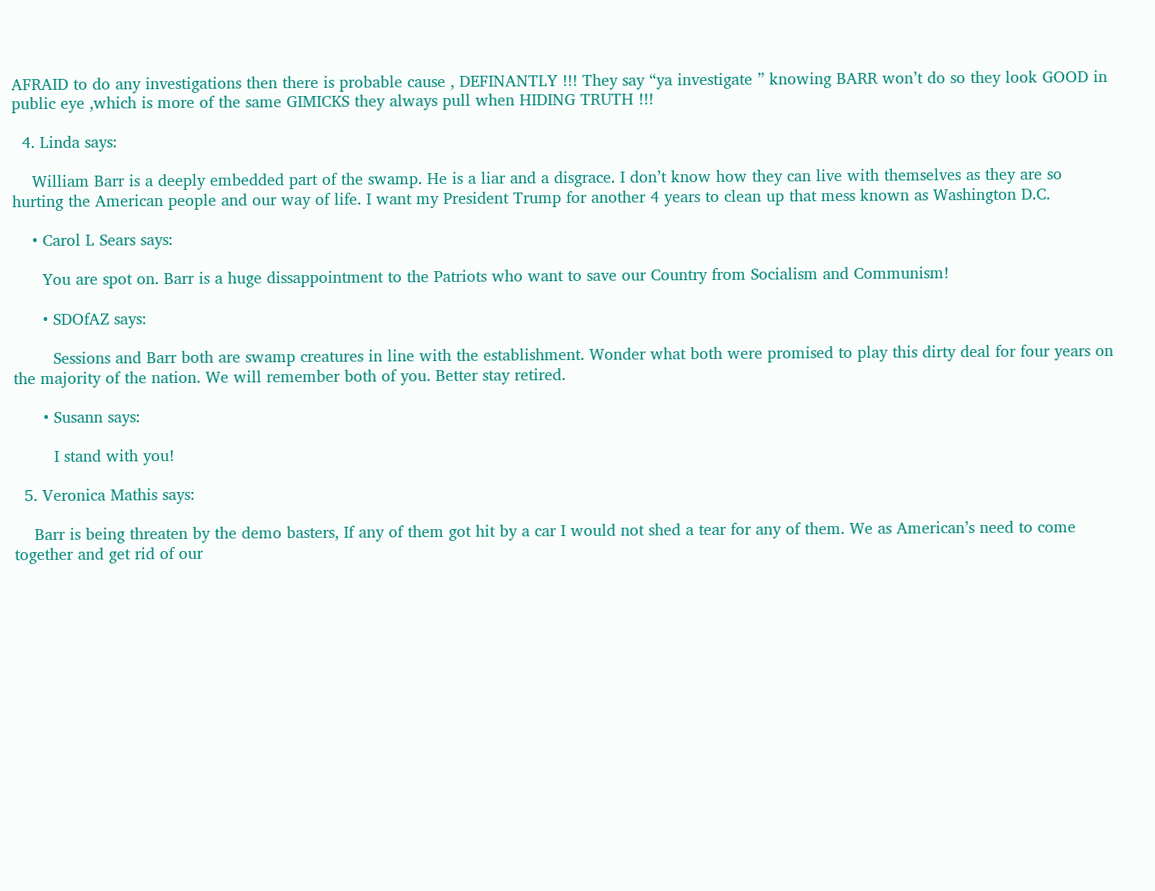AFRAID to do any investigations then there is probable cause , DEFINANTLY !!! They say “ya investigate ” knowing BARR won’t do so they look GOOD in public eye ,which is more of the same GIMICKS they always pull when HIDING TRUTH !!!

  4. Linda says:

    William Barr is a deeply embedded part of the swamp. He is a liar and a disgrace. I don’t know how they can live with themselves as they are so hurting the American people and our way of life. I want my President Trump for another 4 years to clean up that mess known as Washington D.C.

    • Carol L Sears says:

      You are spot on. Barr is a huge dissappointment to the Patriots who want to save our Country from Socialism and Communism!

      • SDOfAZ says:

        Sessions and Barr both are swamp creatures in line with the establishment. Wonder what both were promised to play this dirty deal for four years on the majority of the nation. We will remember both of you. Better stay retired.

      • Susann says:

        I stand with you!

  5. Veronica Mathis says:

    Barr is being threaten by the demo basters, If any of them got hit by a car I would not shed a tear for any of them. We as American’s need to come together and get rid of our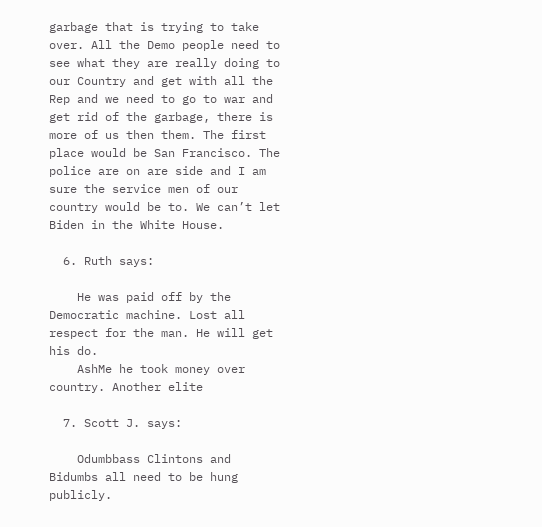garbage that is trying to take over. All the Demo people need to see what they are really doing to our Country and get with all the Rep and we need to go to war and get rid of the garbage, there is more of us then them. The first place would be San Francisco. The police are on are side and I am sure the service men of our country would be to. We can’t let Biden in the White House.

  6. Ruth says:

    He was paid off by the Democratic machine. Lost all respect for the man. He will get his do.
    AshMe he took money over country. Another elite

  7. Scott J. says:

    Odumbbass Clintons and Bidumbs all need to be hung publicly.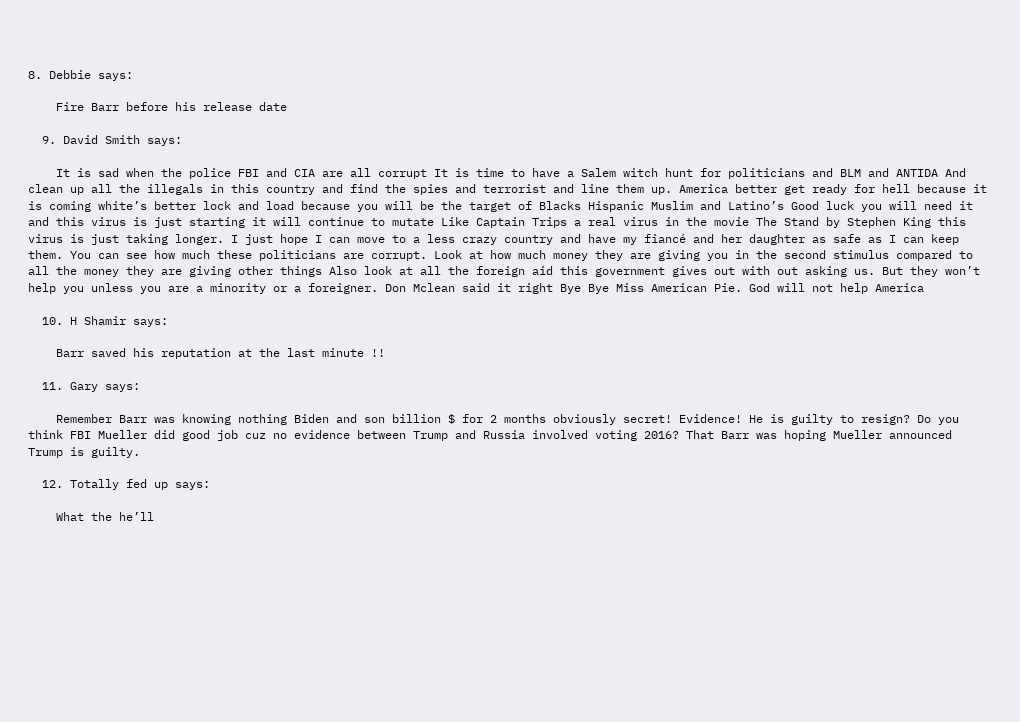8. Debbie says:

    Fire Barr before his release date

  9. David Smith says:

    It is sad when the police FBI and CIA are all corrupt It is time to have a Salem witch hunt for politicians and BLM and ANTIDA And clean up all the illegals in this country and find the spies and terrorist and line them up. America better get ready for hell because it is coming white’s better lock and load because you will be the target of Blacks Hispanic Muslim and Latino’s Good luck you will need it and this virus is just starting it will continue to mutate Like Captain Trips a real virus in the movie The Stand by Stephen King this virus is just taking longer. I just hope I can move to a less crazy country and have my fiancé and her daughter as safe as I can keep them. You can see how much these politicians are corrupt. Look at how much money they are giving you in the second stimulus compared to all the money they are giving other things Also look at all the foreign aid this government gives out with out asking us. But they won’t help you unless you are a minority or a foreigner. Don Mclean said it right Bye Bye Miss American Pie. God will not help America

  10. H Shamir says:

    Barr saved his reputation at the last minute !!

  11. Gary says:

    Remember Barr was knowing nothing Biden and son billion $ for 2 months obviously secret! Evidence! He is guilty to resign? Do you think FBI Mueller did good job cuz no evidence between Trump and Russia involved voting 2016? That Barr was hoping Mueller announced Trump is guilty.

  12. Totally fed up says:

    What the he’ll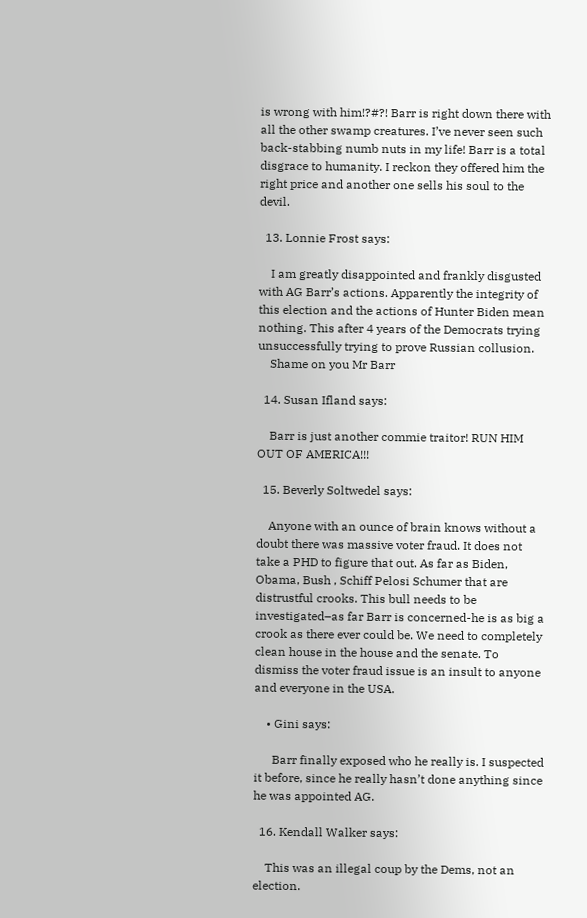is wrong with him!?#?! Barr is right down there with all the other swamp creatures. I’ve never seen such back-stabbing numb nuts in my life! Barr is a total disgrace to humanity. I reckon they offered him the right price and another one sells his soul to the devil.

  13. Lonnie Frost says:

    I am greatly disappointed and frankly disgusted with AG Barr’s actions. Apparently the integrity of this election and the actions of Hunter Biden mean nothing. This after 4 years of the Democrats trying unsuccessfully trying to prove Russian collusion.
    Shame on you Mr Barr

  14. Susan Ifland says:

    Barr is just another commie traitor! RUN HIM OUT OF AMERICA!!!

  15. Beverly Soltwedel says:

    Anyone with an ounce of brain knows without a doubt there was massive voter fraud. It does not take a PHD to figure that out. As far as Biden, Obama, Bush , Schiff Pelosi Schumer that are distrustful crooks. This bull needs to be investigated–as far Barr is concerned-he is as big a crook as there ever could be. We need to completely clean house in the house and the senate. To dismiss the voter fraud issue is an insult to anyone and everyone in the USA.

    • Gini says:

      Barr finally exposed who he really is. I suspected it before, since he really hasn’t done anything since he was appointed AG.

  16. Kendall Walker says:

    This was an illegal coup by the Dems, not an election.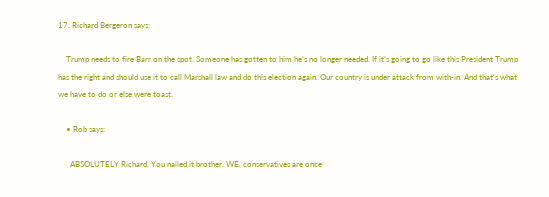17. Richard Bergeron says:

    Trump needs to fire Barr on the spot. Someone has gotten to him he’s no longer needed. If it’s going to go like this President Trump has the right and should use it to call Marshall law and do this election again. Our country is under attack from with-in. And that’s what we have to do or else were toast.

    • Rob says:

      ABSOLUTELY Richard. You nailed it brother. WE, conservatives are once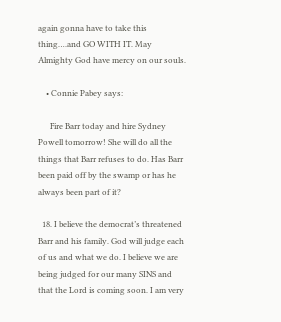again gonna have to take this thing….and GO WITH IT. May Almighty God have mercy on our souls.

    • Connie Pabey says:

      Fire Barr today and hire Sydney Powell tomorrow! She will do all the things that Barr refuses to do. Has Barr been paid off by the swamp or has he always been part of it?

  18. I believe the democrat’s threatened Barr and his family. God will judge each of us and what we do. I believe we are being judged for our many SINS and that the Lord is coming soon. I am very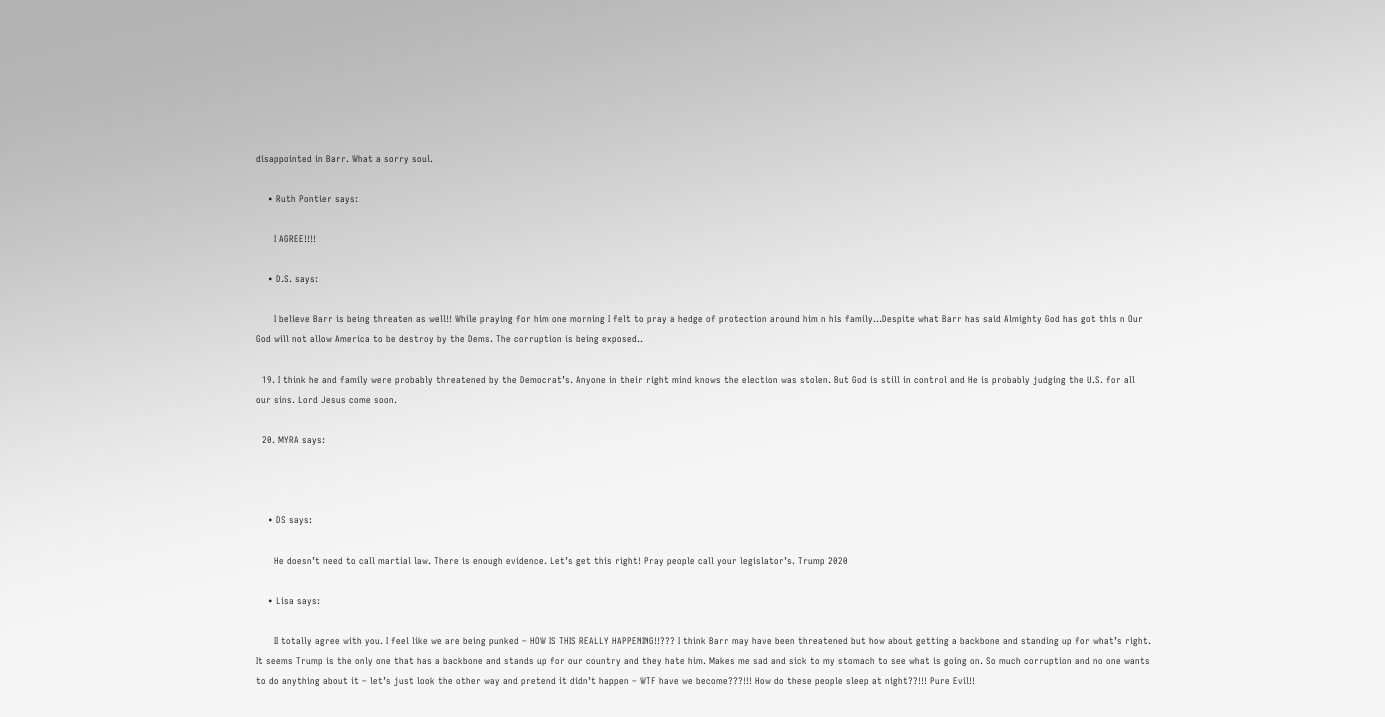disappointed in Barr. What a sorry soul.

    • Ruth Pontier says:

      I AGREE!!!!

    • D.S. says:

      I believe Barr is being threaten as well!! While praying for him one morning I felt to pray a hedge of protection around him n his family…Despite what Barr has said Almighty God has got this n Our God will not allow America to be destroy by the Dems. The corruption is being exposed..

  19. I think he and family were probably threatened by the Democrat’s. Anyone in their right mind knows the election was stolen. But God is still in control and He is probably judging the U.S. for all our sins. Lord Jesus come soon.

  20. MYRA says:



    • DS says:

      He doesn’t need to call martial law. There is enough evidence. Let’s get this right! Pray people call your legislator’s. Trump 2020

    • Lisa says:

      II totally agree with you. I feel like we are being punked – HOW IS THIS REALLY HAPPENING!!??? I think Barr may have been threatened but how about getting a backbone and standing up for what’s right. It seems Trump is the only one that has a backbone and stands up for our country and they hate him. Makes me sad and sick to my stomach to see what is going on. So much corruption and no one wants to do anything about it – let’s just look the other way and pretend it didn’t happen – WTF have we become???!!! How do these people sleep at night??!!! Pure Evil!!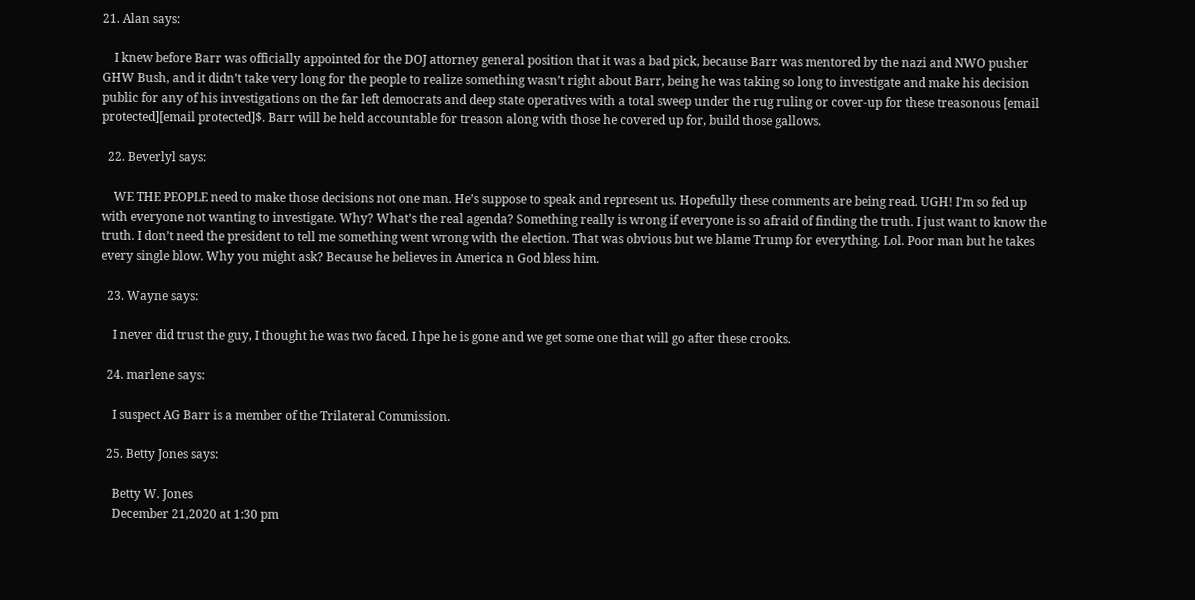21. Alan says:

    I knew before Barr was officially appointed for the DOJ attorney general position that it was a bad pick, because Barr was mentored by the nazi and NWO pusher GHW Bush, and it didn’t take very long for the people to realize something wasn’t right about Barr, being he was taking so long to investigate and make his decision public for any of his investigations on the far left democrats and deep state operatives with a total sweep under the rug ruling or cover-up for these treasonous [email protected][email protected]$. Barr will be held accountable for treason along with those he covered up for, build those gallows.

  22. Beverlyl says:

    WE THE PEOPLE need to make those decisions not one man. He’s suppose to speak and represent us. Hopefully these comments are being read. UGH! I’m so fed up with everyone not wanting to investigate. Why? What’s the real agenda? Something really is wrong if everyone is so afraid of finding the truth. I just want to know the truth. I don’t need the president to tell me something went wrong with the election. That was obvious but we blame Trump for everything. Lol. Poor man but he takes every single blow. Why you might ask? Because he believes in America n God bless him.

  23. Wayne says:

    I never did trust the guy, I thought he was two faced. I hpe he is gone and we get some one that will go after these crooks.

  24. marlene says:

    I suspect AG Barr is a member of the Trilateral Commission.

  25. Betty Jones says:

    Betty W. Jones
    December 21,2020 at 1:30 pm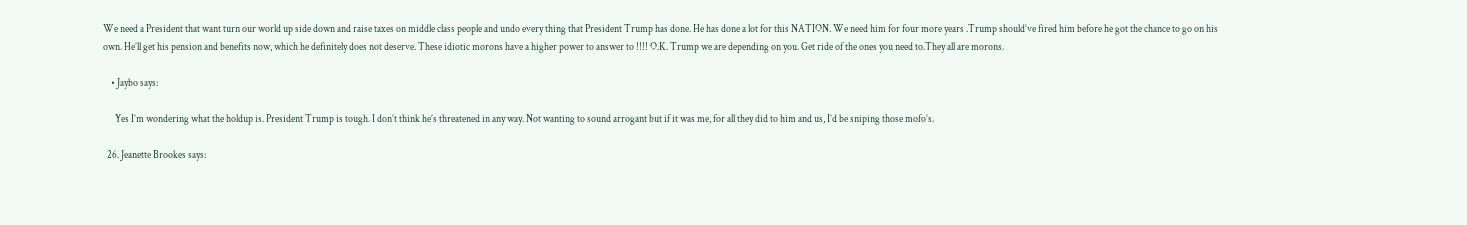We need a President that want turn our world up side down and raise taxes on middle class people and undo every thing that President Trump has done. He has done a lot for this NATION. We need him for four more years .Trump should’ve fired him before he got the chance to go on his own. He’ll get his pension and benefits now, which he definitely does not deserve. These idiotic morons have a higher power to answer to !!!! O.K. Trump we are depending on you. Get ride of the ones you need to.They all are morons.

    • Jaybo says:

      Yes I’m wondering what the holdup is. President Trump is tough. I don’t think he’s threatened in any way. Not wanting to sound arrogant but if it was me, for all they did to him and us, I’d be sniping those mofo’s.

  26. Jeanette Brookes says: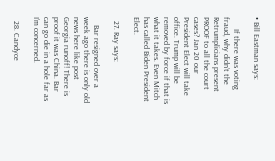• Bill Eastman says:

      If there was voting fraud, why didn’t the Retrumplicians present PROOF to all the court cases? Jan 20 our President Elect will take office. Trump will be removed by force if that is what it takes. Even Mitch has called Biden President Elect.

  27. Ray says:

    Bar resigned over a week ago there is only old news here like post Georgia runoff! There is proof it was China. Bar can go die in a hole far as I’m concerned.

  28. Candyce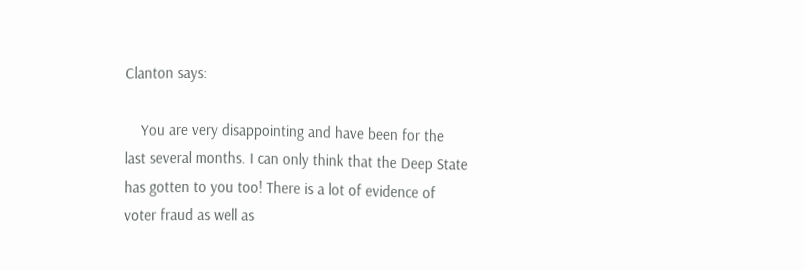Clanton says:

    You are very disappointing and have been for the last several months. I can only think that the Deep State has gotten to you too! There is a lot of evidence of voter fraud as well as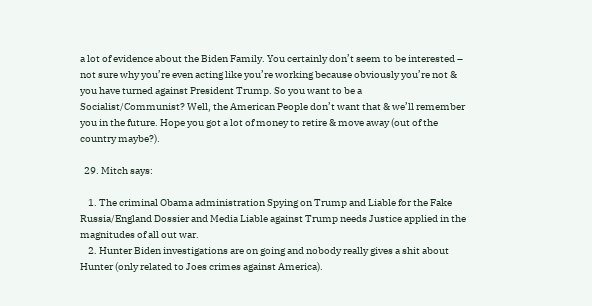a lot of evidence about the Biden Family. You certainly don’t seem to be interested – not sure why you’re even acting like you’re working because obviously you’re not & you have turned against President Trump. So you want to be a Socialist/Communist? Well, the American People don’t want that & we’ll remember you in the future. Hope you got a lot of money to retire & move away (out of the country maybe?).

  29. Mitch says:

    1. The criminal Obama administration Spying on Trump and Liable for the Fake Russia/England Dossier and Media Liable against Trump needs Justice applied in the magnitudes of all out war.
    2. Hunter Biden investigations are on going and nobody really gives a shit about Hunter (only related to Joes crimes against America).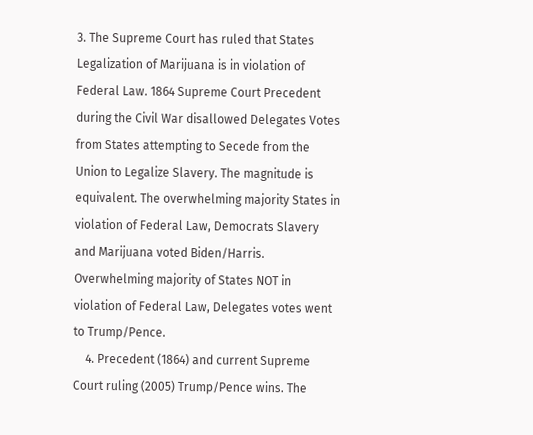3. The Supreme Court has ruled that States Legalization of Marijuana is in violation of Federal Law. 1864 Supreme Court Precedent during the Civil War disallowed Delegates Votes from States attempting to Secede from the Union to Legalize Slavery. The magnitude is equivalent. The overwhelming majority States in violation of Federal Law, Democrats Slavery and Marijuana voted Biden/Harris. Overwhelming majority of States NOT in violation of Federal Law, Delegates votes went to Trump/Pence.
    4. Precedent (1864) and current Supreme Court ruling (2005) Trump/Pence wins. The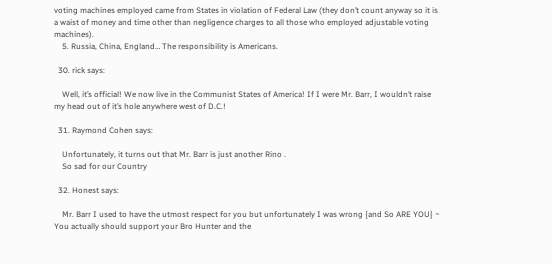voting machines employed came from States in violation of Federal Law (they don’t count anyway so it is a waist of money and time other than negligence charges to all those who employed adjustable voting machines).
    5. Russia, China, England… The responsibility is Americans.

  30. rick says:

    Well, it’s official! We now live in the Communist States of America! If I were Mr. Barr, I wouldn’t raise my head out of it’s hole anywhere west of D.C.!

  31. Raymond Cohen says:

    Unfortunately, it turns out that Mr. Barr is just another Rino .
    So sad for our Country

  32. Honest says:

    Mr. Barr I used to have the utmost respect for you but unfortunately I was wrong {and So ARE YOU} ~ You actually should support your Bro Hunter and the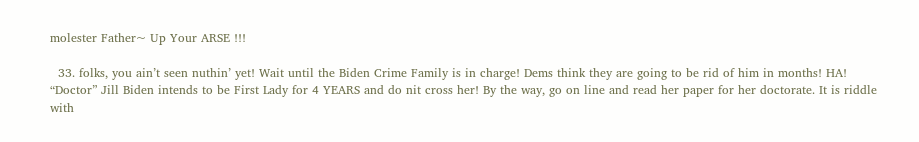molester Father~ Up Your ARSE !!!

  33. folks, you ain’t seen nuthin’ yet! Wait until the Biden Crime Family is in charge! Dems think they are going to be rid of him in months! HA! “Doctor” Jill Biden intends to be First Lady for 4 YEARS and do nit cross her! By the way, go on line and read her paper for her doctorate. It is riddle with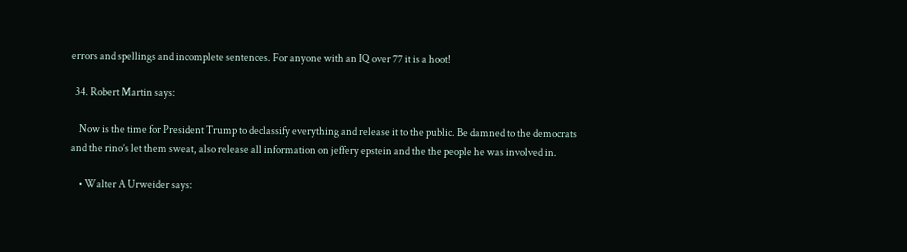errors and spellings and incomplete sentences. For anyone with an IQ over 77 it is a hoot!

  34. Robert Martin says:

    Now is the time for President Trump to declassify everything and release it to the public. Be damned to the democrats and the rino’s let them sweat, also release all information on jeffery epstein and the the people he was involved in.

    • Walter A Urweider says: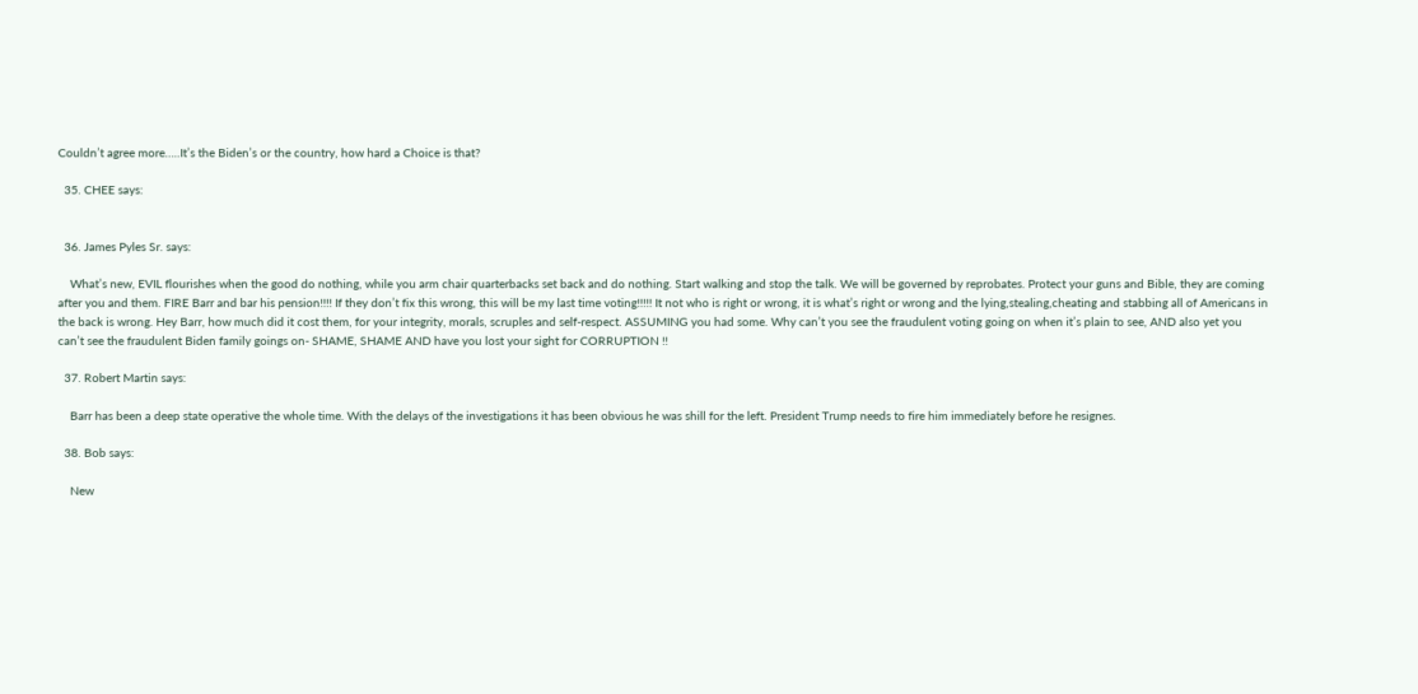Couldn’t agree more…..It’s the Biden’s or the country, how hard a Choice is that?

  35. CHEE says:


  36. James Pyles Sr. says:

    What’s new, EVIL flourishes when the good do nothing, while you arm chair quarterbacks set back and do nothing. Start walking and stop the talk. We will be governed by reprobates. Protect your guns and Bible, they are coming after you and them. FIRE Barr and bar his pension!!!! If they don’t fix this wrong, this will be my last time voting!!!!! It not who is right or wrong, it is what’s right or wrong and the lying,stealing,cheating and stabbing all of Americans in the back is wrong. Hey Barr, how much did it cost them, for your integrity, morals, scruples and self-respect. ASSUMING you had some. Why can’t you see the fraudulent voting going on when it’s plain to see, AND also yet you can’t see the fraudulent Biden family goings on- SHAME, SHAME AND have you lost your sight for CORRUPTION !!

  37. Robert Martin says:

    Barr has been a deep state operative the whole time. With the delays of the investigations it has been obvious he was shill for the left. President Trump needs to fire him immediately before he resignes.

  38. Bob says:

    New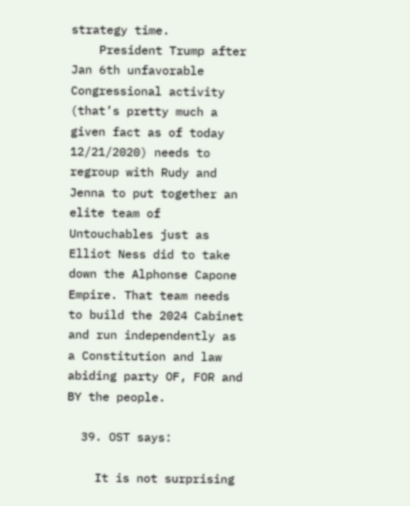strategy time.
    President Trump after Jan 6th unfavorable Congressional activity (that’s pretty much a given fact as of today 12/21/2020) needs to regroup with Rudy and Jenna to put together an elite team of Untouchables just as Elliot Ness did to take down the Alphonse Capone Empire. That team needs to build the 2024 Cabinet and run independently as a Constitution and law abiding party OF, FOR and BY the people.

  39. OST says:

    It is not surprising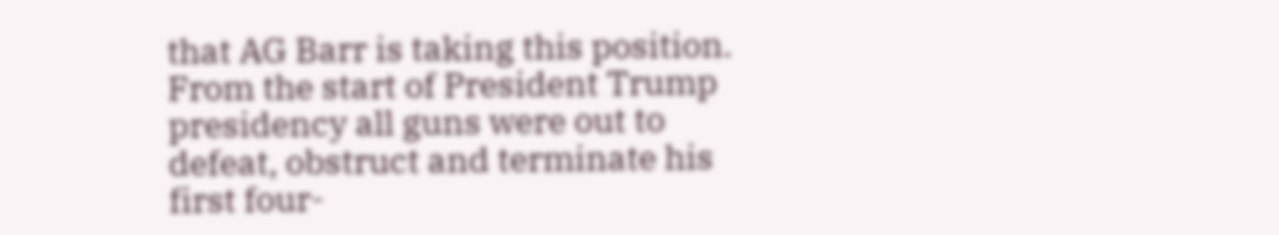that AG Barr is taking this position. From the start of President Trump presidency all guns were out to defeat, obstruct and terminate his first four-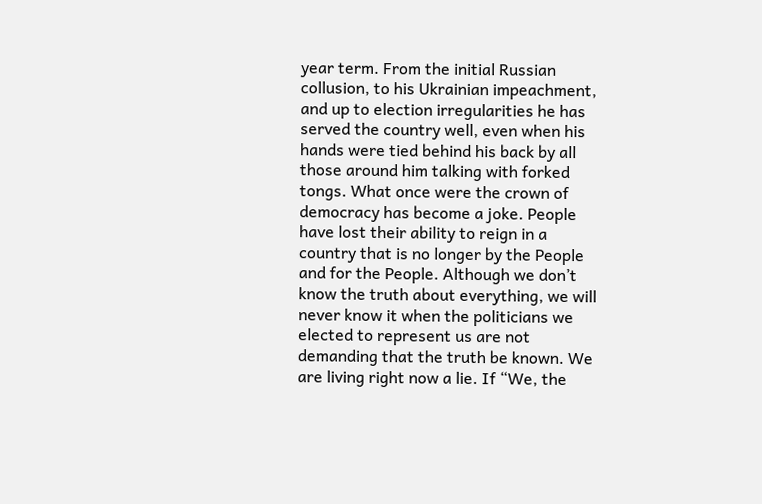year term. From the initial Russian collusion, to his Ukrainian impeachment, and up to election irregularities he has served the country well, even when his hands were tied behind his back by all those around him talking with forked tongs. What once were the crown of democracy has become a joke. People have lost their ability to reign in a country that is no longer by the People and for the People. Although we don’t know the truth about everything, we will never know it when the politicians we elected to represent us are not demanding that the truth be known. We are living right now a lie. If “We, the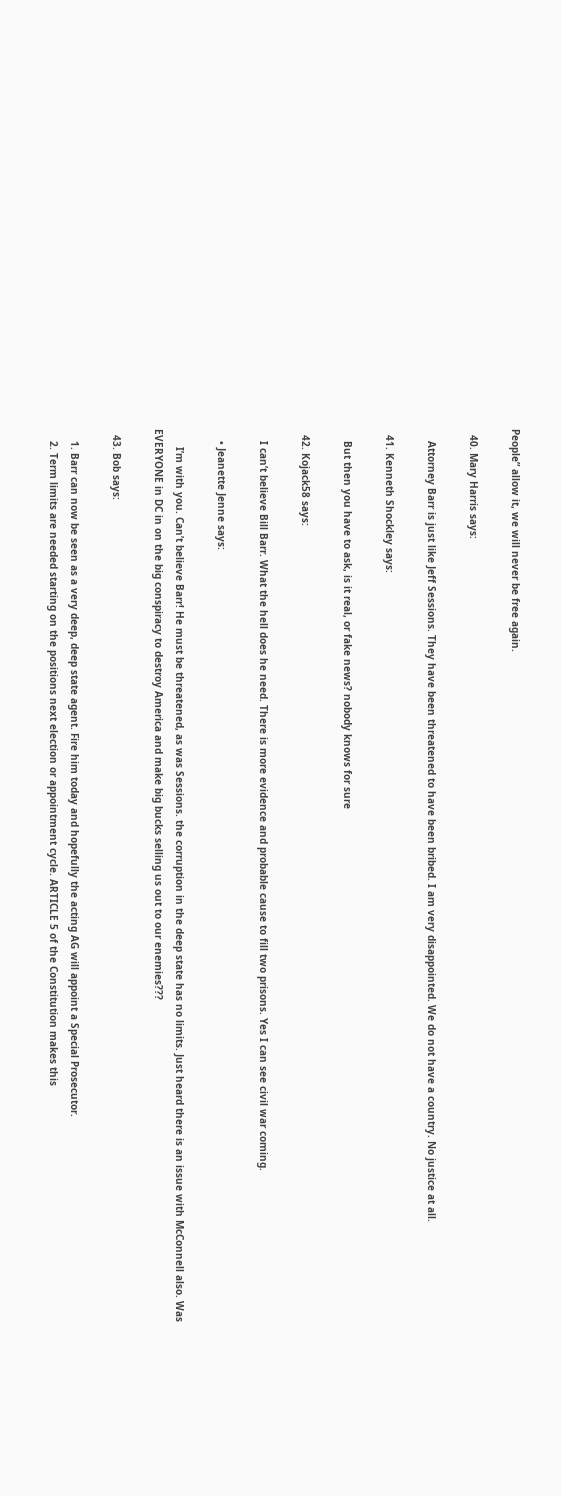People” allow it, we will never be free again.

  40. Mary Harris says:

    Attorney Barr is just like Jeff Sessions. They have been threatened to have been bribed. I am very disappointed. We do not have a country. No justice at all.

  41. Kenneth Shockley says:

    But then you have to ask, is it real, or fake news? nobody knows for sure

  42. Kojack58 says:

    I can’t believe Bill Barr. What the hell does he need. There is more evidence and probable cause to fill two prisons. Yes I can see civil war coming.

    • Jeanette Jenne says:

      I’m with you. Can’t believe Barr! He must be threatened, as was Sessions. the corruption in the deep state has no limits. Just heard there is an issue with McConnell also. Was EVERYONE in DC in on the big conspiracy to destroy America and make big bucks selling us out to our enemies???

  43. Bob says:

    1. Barr can now be seen as a very deep, deep state agent. Fire him today and hopefully the acting AG will appoint a Special Prosecutor.
    2. Term limits are needed starting on the positions next election or appointment cycle. ARTICLE 5 of the Constitution makes this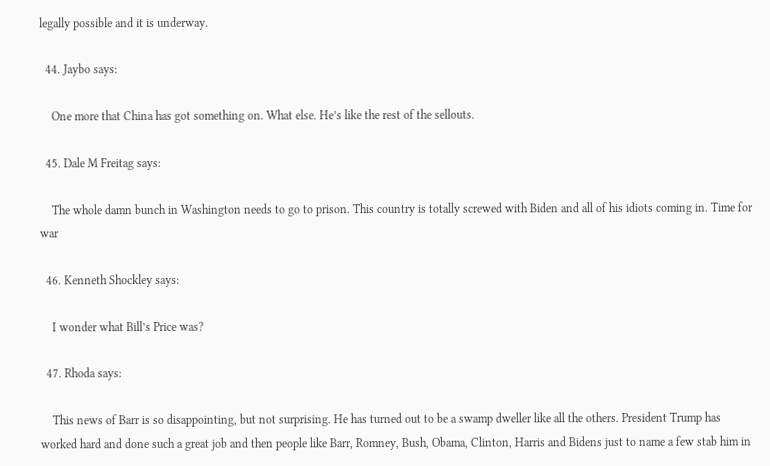legally possible and it is underway.

  44. Jaybo says:

    One more that China has got something on. What else. He’s like the rest of the sellouts.

  45. Dale M Freitag says:

    The whole damn bunch in Washington needs to go to prison. This country is totally screwed with Biden and all of his idiots coming in. Time for war

  46. Kenneth Shockley says:

    I wonder what Bill’s Price was?

  47. Rhoda says:

    This news of Barr is so disappointing, but not surprising. He has turned out to be a swamp dweller like all the others. President Trump has worked hard and done such a great job and then people like Barr, Romney, Bush, Obama, Clinton, Harris and Bidens just to name a few stab him in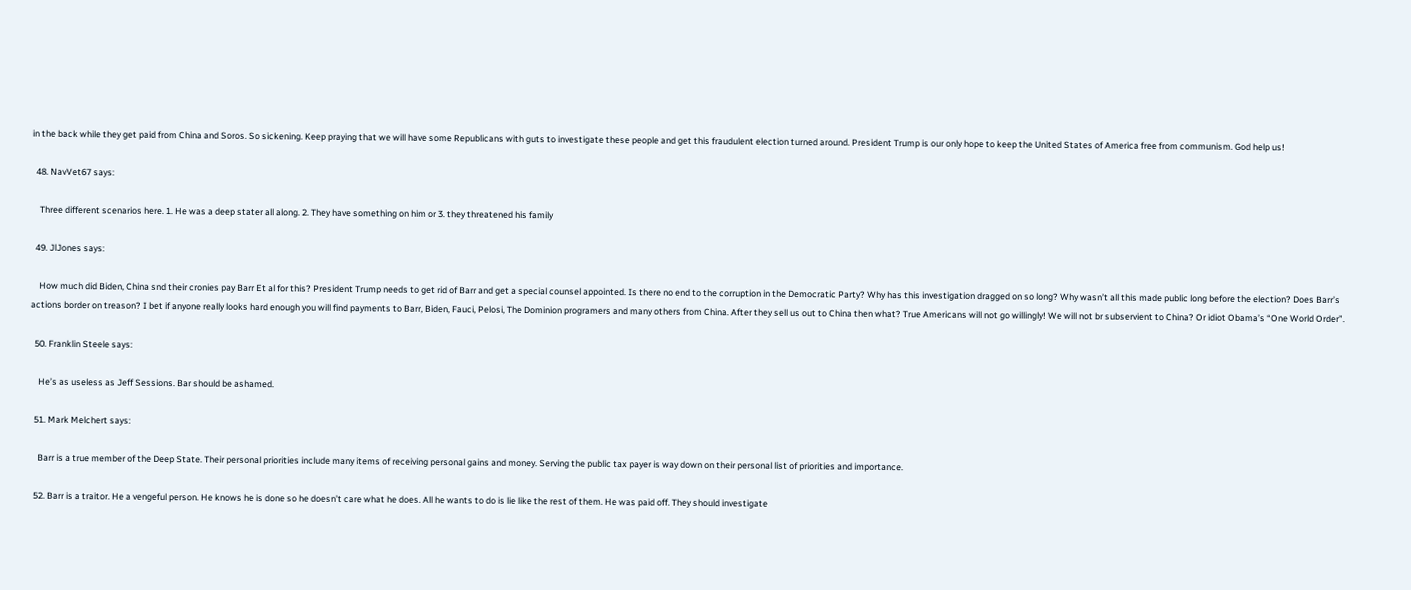in the back while they get paid from China and Soros. So sickening. Keep praying that we will have some Republicans with guts to investigate these people and get this fraudulent election turned around. President Trump is our only hope to keep the United States of America free from communism. God help us!

  48. NavVet67 says:

    Three different scenarios here. 1. He was a deep stater all along. 2. They have something on him or 3. they threatened his family

  49. JlJones says:

    How much did Biden, China snd their cronies pay Barr Et al for this? President Trump needs to get rid of Barr and get a special counsel appointed. Is there no end to the corruption in the Democratic Party? Why has this investigation dragged on so long? Why wasn’t all this made public long before the election? Does Barr’s actions border on treason? I bet if anyone really looks hard enough you will find payments to Barr, Biden, Fauci, Pelosi, The Dominion programers and many others from China. After they sell us out to China then what? True Americans will not go willingly! We will not br subservient to China? Or idiot Obama’s “One World Order”.

  50. Franklin Steele says:

    He’s as useless as Jeff Sessions. Bar should be ashamed.

  51. Mark Melchert says:

    Barr is a true member of the Deep State. Their personal priorities include many items of receiving personal gains and money. Serving the public tax payer is way down on their personal list of priorities and importance.

  52. Barr is a traitor. He a vengeful person. He knows he is done so he doesn’t care what he does. All he wants to do is lie like the rest of them. He was paid off. They should investigate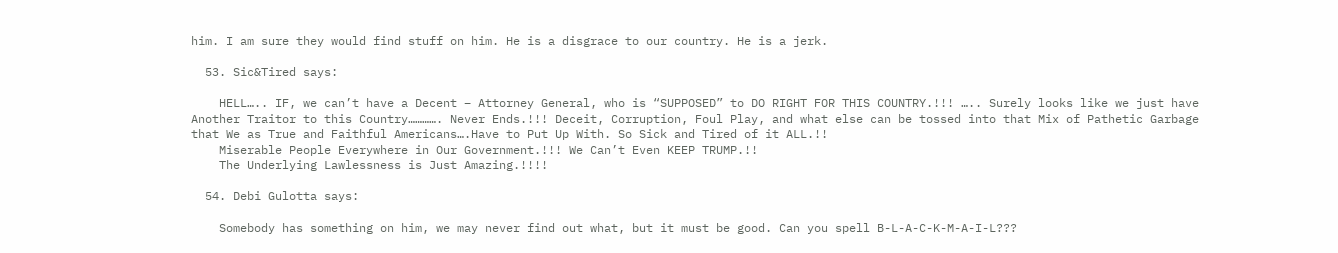him. I am sure they would find stuff on him. He is a disgrace to our country. He is a jerk.

  53. Sic&Tired says:

    HELL….. IF, we can’t have a Decent – Attorney General, who is “SUPPOSED” to DO RIGHT FOR THIS COUNTRY.!!! ….. Surely looks like we just have Another Traitor to this Country…………. Never Ends.!!! Deceit, Corruption, Foul Play, and what else can be tossed into that Mix of Pathetic Garbage that We as True and Faithful Americans….Have to Put Up With. So Sick and Tired of it ALL.!!
    Miserable People Everywhere in Our Government.!!! We Can’t Even KEEP TRUMP.!!
    The Underlying Lawlessness is Just Amazing.!!!!

  54. Debi Gulotta says:

    Somebody has something on him, we may never find out what, but it must be good. Can you spell B-L-A-C-K-M-A-I-L???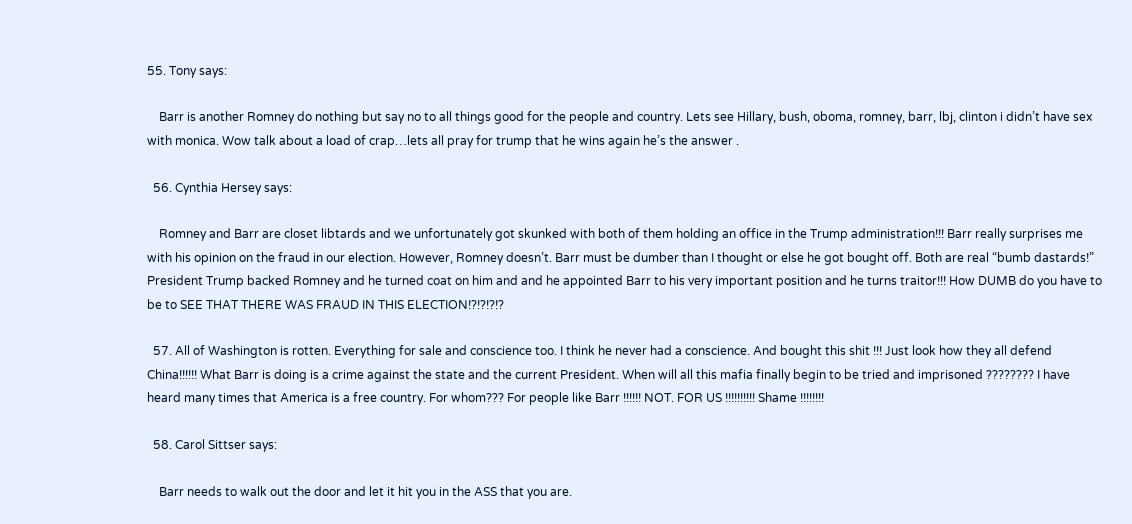55. Tony says:

    Barr is another Romney do nothing but say no to all things good for the people and country. Lets see Hillary, bush, oboma, romney, barr, lbj, clinton i didn’t have sex with monica. Wow talk about a load of crap…lets all pray for trump that he wins again he’s the answer .

  56. Cynthia Hersey says:

    Romney and Barr are closet libtards and we unfortunately got skunked with both of them holding an office in the Trump administration!!! Barr really surprises me with his opinion on the fraud in our election. However, Romney doesn’t. Barr must be dumber than I thought or else he got bought off. Both are real “bumb dastards!” President Trump backed Romney and he turned coat on him and and he appointed Barr to his very important position and he turns traitor!!! How DUMB do you have to be to SEE THAT THERE WAS FRAUD IN THIS ELECTION!?!?!?!?

  57. All of Washington is rotten. Everything for sale and conscience too. I think he never had a conscience. And bought this shit !!! Just look how they all defend China!!!!!! What Barr is doing is a crime against the state and the current President. When will all this mafia finally begin to be tried and imprisoned ???????? I have heard many times that America is a free country. For whom??? For people like Barr !!!!!! NOT. FOR US !!!!!!!!!! Shame !!!!!!!!

  58. Carol Sittser says:

    Barr needs to walk out the door and let it hit you in the ASS that you are.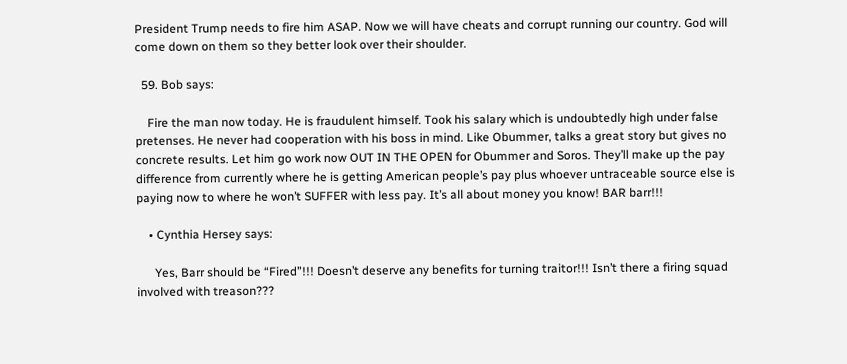President Trump needs to fire him ASAP. Now we will have cheats and corrupt running our country. God will come down on them so they better look over their shoulder.

  59. Bob says:

    Fire the man now today. He is fraudulent himself. Took his salary which is undoubtedly high under false pretenses. He never had cooperation with his boss in mind. Like Obummer, talks a great story but gives no concrete results. Let him go work now OUT IN THE OPEN for Obummer and Soros. They’ll make up the pay difference from currently where he is getting American people’s pay plus whoever untraceable source else is paying now to where he won’t SUFFER with less pay. It’s all about money you know! BAR barr!!!

    • Cynthia Hersey says:

      Yes, Barr should be “Fired”!!! Doesn’t deserve any benefits for turning traitor!!! Isn’t there a firing squad involved with treason???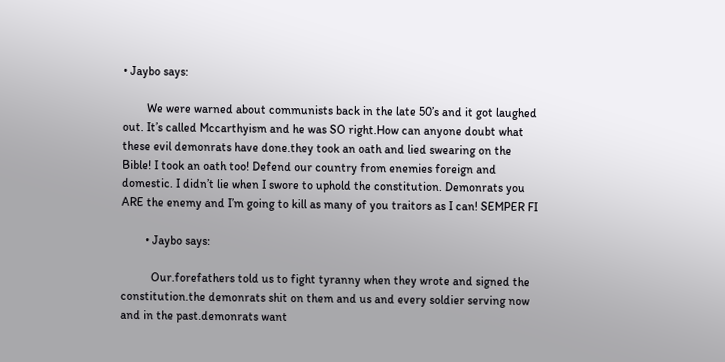• Jaybo says:

        We were warned about communists back in the late 50’s and it got laughed out. It’s called Mccarthyism and he was SO right.How can anyone doubt what these evil demonrats have done.they took an oath and lied swearing on the Bible! I took an oath too! Defend our country from enemies foreign and domestic. I didn’t lie when I swore to uphold the constitution. Demonrats you ARE the enemy and I’m going to kill as many of you traitors as I can! SEMPER FI

        • Jaybo says:

          Our.forefathers told us to fight tyranny when they wrote and signed the constitution.the demonrats shit on them and us and every soldier serving now and in the past.demonrats want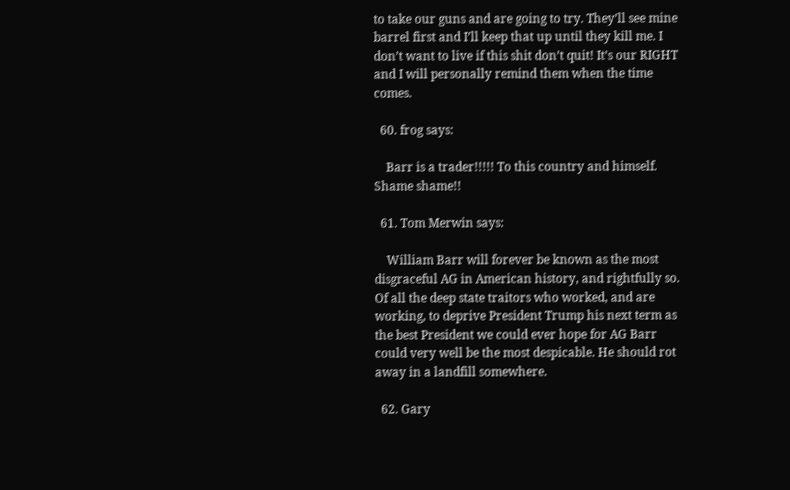to take our guns and are going to try. They’ll see mine barrel first and I’ll keep that up until they kill me. I don’t want to live if this shit don’t quit! It’s our RIGHT and I will personally remind them when the time comes.

  60. frog says:

    Barr is a trader!!!!! To this country and himself. Shame shame!!

  61. Tom Merwin says:

    William Barr will forever be known as the most disgraceful AG in American history, and rightfully so. Of all the deep state traitors who worked, and are working, to deprive President Trump his next term as the best President we could ever hope for AG Barr could very well be the most despicable. He should rot away in a landfill somewhere.

  62. Gary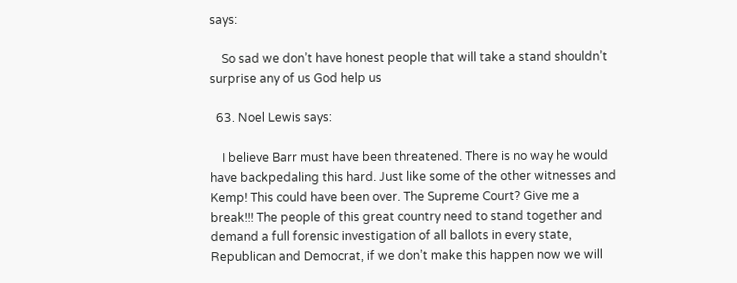says:

    So sad we don’t have honest people that will take a stand shouldn’t surprise any of us God help us

  63. Noel Lewis says:

    I believe Barr must have been threatened. There is no way he would have backpedaling this hard. Just like some of the other witnesses and Kemp! This could have been over. The Supreme Court? Give me a break!!! The people of this great country need to stand together and demand a full forensic investigation of all ballots in every state, Republican and Democrat, if we don’t make this happen now we will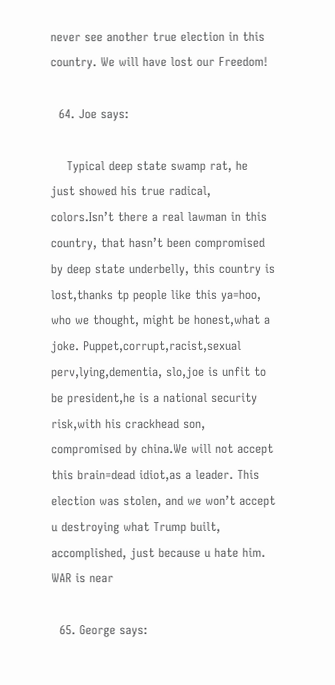never see another true election in this country. We will have lost our Freedom!

  64. Joe says:

    Typical deep state swamp rat, he just showed his true radical, colors.Isn’t there a real lawman in this country, that hasn’t been compromised by deep state underbelly, this country is lost,thanks tp people like this ya=hoo, who we thought, might be honest,what a joke. Puppet,corrupt,racist,sexual perv,lying,dementia, slo,joe is unfit to be president,he is a national security risk,with his crackhead son, compromised by china.We will not accept this brain=dead idiot,as a leader. This election was stolen, and we won’t accept u destroying what Trump built, accomplished, just because u hate him. WAR is near

  65. George says: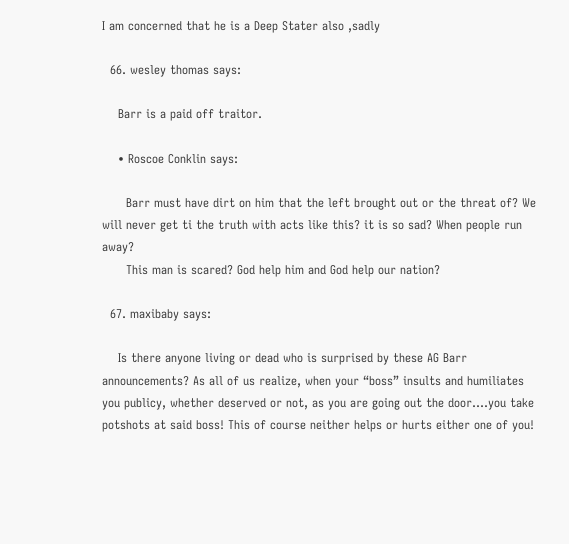I am concerned that he is a Deep Stater also ,sadly

  66. wesley thomas says:

    Barr is a paid off traitor.

    • Roscoe Conklin says:

      Barr must have dirt on him that the left brought out or the threat of? We will never get ti the truth with acts like this? it is so sad? When people run away?
      This man is scared? God help him and God help our nation?

  67. maxibaby says:

    Is there anyone living or dead who is surprised by these AG Barr announcements? As all of us realize, when your “boss” insults and humiliates you publicy, whether deserved or not, as you are going out the door….you take potshots at said boss! This of course neither helps or hurts either one of you!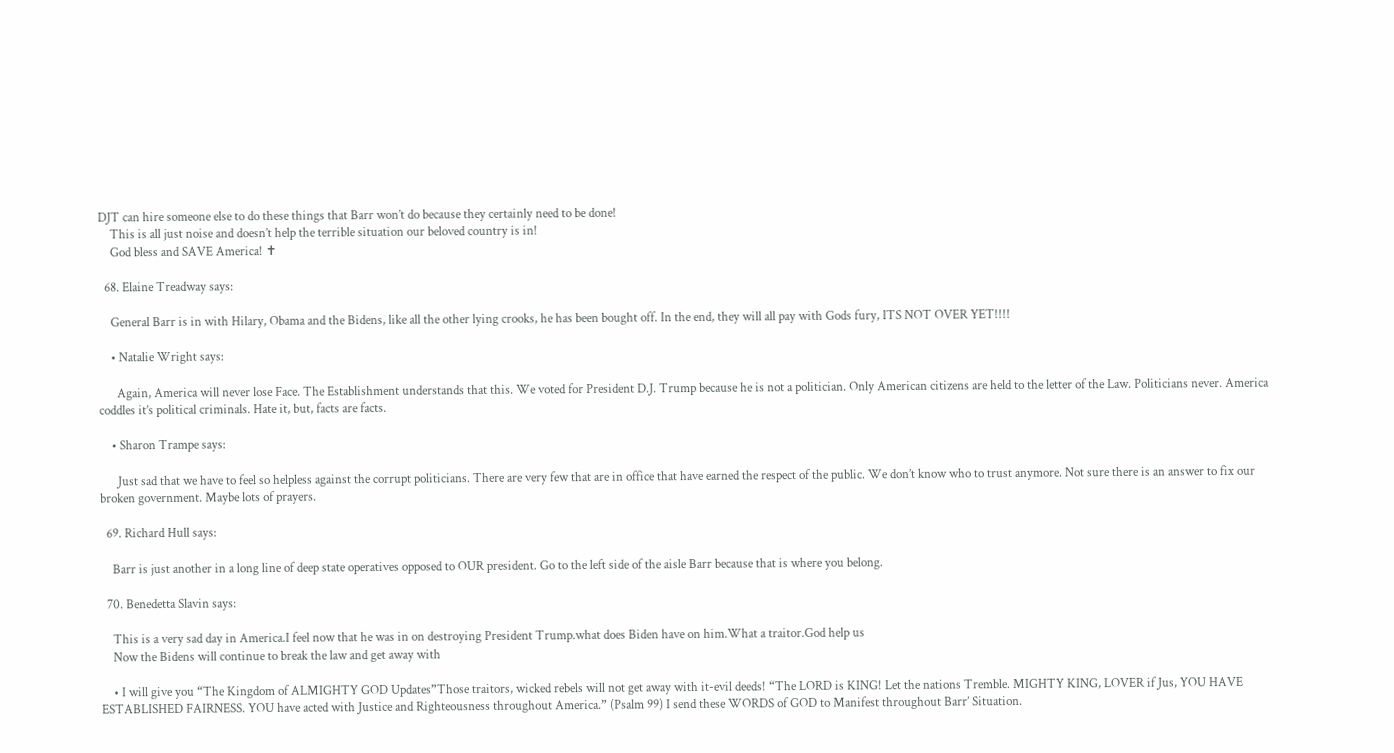DJT can hire someone else to do these things that Barr won’t do because they certainly need to be done!
    This is all just noise and doesn’t help the terrible situation our beloved country is in!
    God bless and SAVE America! ✝

  68. Elaine Treadway says:

    General Barr is in with Hilary, Obama and the Bidens, like all the other lying crooks, he has been bought off. In the end, they will all pay with Gods fury, ITS NOT OVER YET!!!!

    • Natalie Wright says:

      Again, America will never lose Face. The Establishment understands that this. We voted for President D.J. Trump because he is not a politician. Only American citizens are held to the letter of the Law. Politicians never. America coddles it’s political criminals. Hate it, but, facts are facts.

    • Sharon Trampe says:

      Just sad that we have to feel so helpless against the corrupt politicians. There are very few that are in office that have earned the respect of the public. We don’t know who to trust anymore. Not sure there is an answer to fix our broken government. Maybe lots of prayers.

  69. Richard Hull says:

    Barr is just another in a long line of deep state operatives opposed to OUR president. Go to the left side of the aisle Barr because that is where you belong.

  70. Benedetta Slavin says:

    This is a very sad day in America.I feel now that he was in on destroying President Trump.what does Biden have on him.What a traitor.God help us
    Now the Bidens will continue to break the law and get away with

    • I will give you “The Kingdom of ALMIGHTY GOD Updates”Those traitors, wicked rebels will not get away with it-evil deeds! “The LORD is KING! Let the nations Tremble. MIGHTY KING, LOVER if Jus, YOU HAVE ESTABLISHED FAIRNESS. YOU have acted with Justice and Righteousness throughout America.” (Psalm 99) I send these WORDS of GOD to Manifest throughout Barr’ Situation.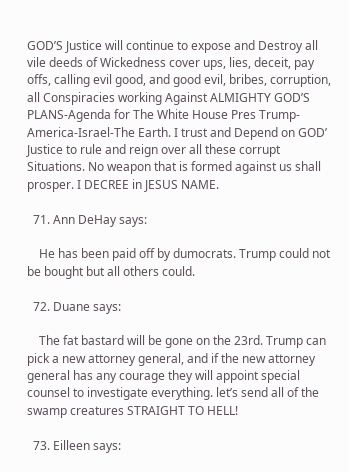GOD’S Justice will continue to expose and Destroy all vile deeds of Wickedness cover ups, lies, deceit, pay offs, calling evil good, and good evil, bribes, corruption, all Conspiracies working Against ALMIGHTY GOD’S PLANS-Agenda for The White House Pres Trump-America-Israel-The Earth. I trust and Depend on GOD’ Justice to rule and reign over all these corrupt Situations. No weapon that is formed against us shall prosper. I DECREE in JESUS NAME.

  71. Ann DeHay says:

    He has been paid off by dumocrats. Trump could not be bought but all others could.

  72. Duane says:

    The fat bastard will be gone on the 23rd. Trump can pick a new attorney general, and if the new attorney general has any courage they will appoint special counsel to investigate everything. let’s send all of the swamp creatures STRAIGHT TO HELL!

  73. Eilleen says: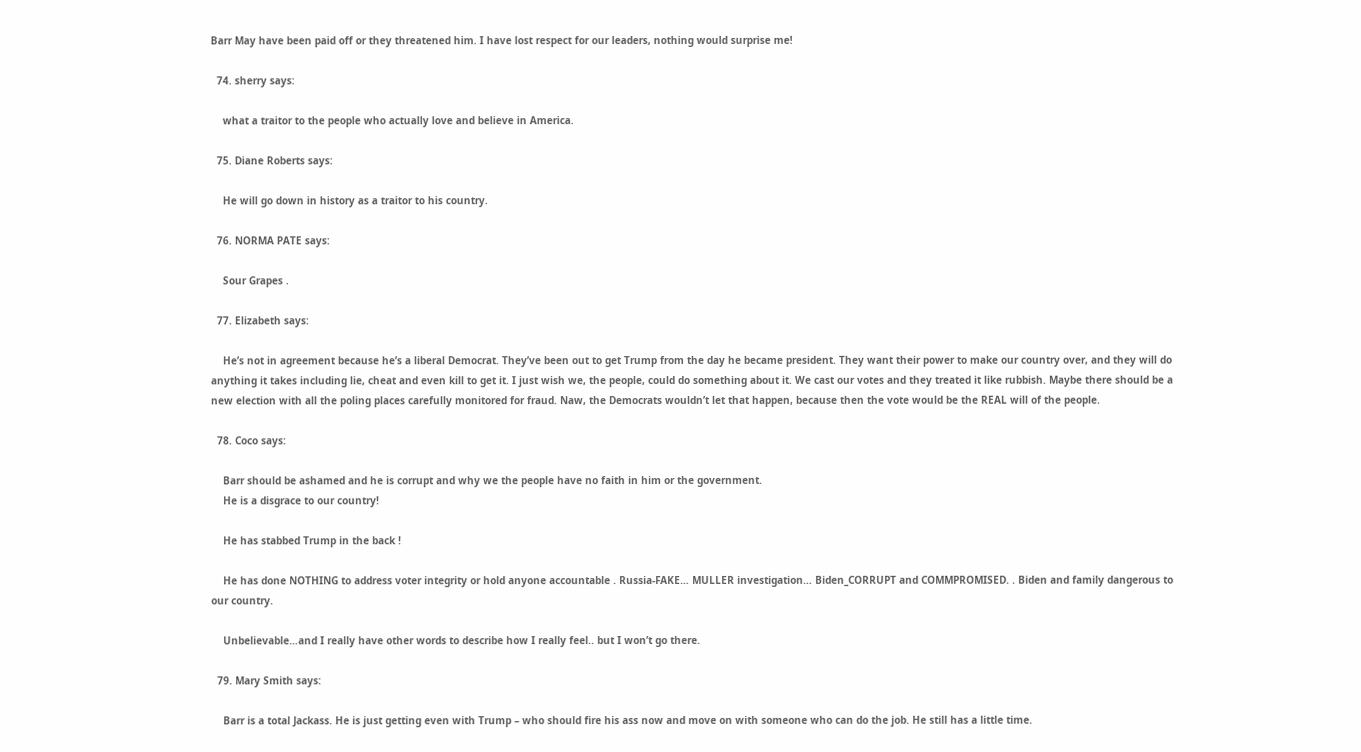Barr May have been paid off or they threatened him. I have lost respect for our leaders, nothing would surprise me!

  74. sherry says:

    what a traitor to the people who actually love and believe in America.

  75. Diane Roberts says:

    He will go down in history as a traitor to his country.

  76. NORMA PATE says:

    Sour Grapes .

  77. Elizabeth says:

    He’s not in agreement because he’s a liberal Democrat. They’ve been out to get Trump from the day he became president. They want their power to make our country over, and they will do anything it takes including lie, cheat and even kill to get it. I just wish we, the people, could do something about it. We cast our votes and they treated it like rubbish. Maybe there should be a new election with all the poling places carefully monitored for fraud. Naw, the Democrats wouldn’t let that happen, because then the vote would be the REAL will of the people.

  78. Coco says:

    Barr should be ashamed and he is corrupt and why we the people have no faith in him or the government.
    He is a disgrace to our country!

    He has stabbed Trump in the back !

    He has done NOTHING to address voter integrity or hold anyone accountable . Russia-FAKE… MULLER investigation… Biden_CORRUPT and COMMPROMISED. . Biden and family dangerous to our country.

    Unbelievable…and I really have other words to describe how I really feel.. but I won’t go there.

  79. Mary Smith says:

    Barr is a total Jackass. He is just getting even with Trump – who should fire his ass now and move on with someone who can do the job. He still has a little time.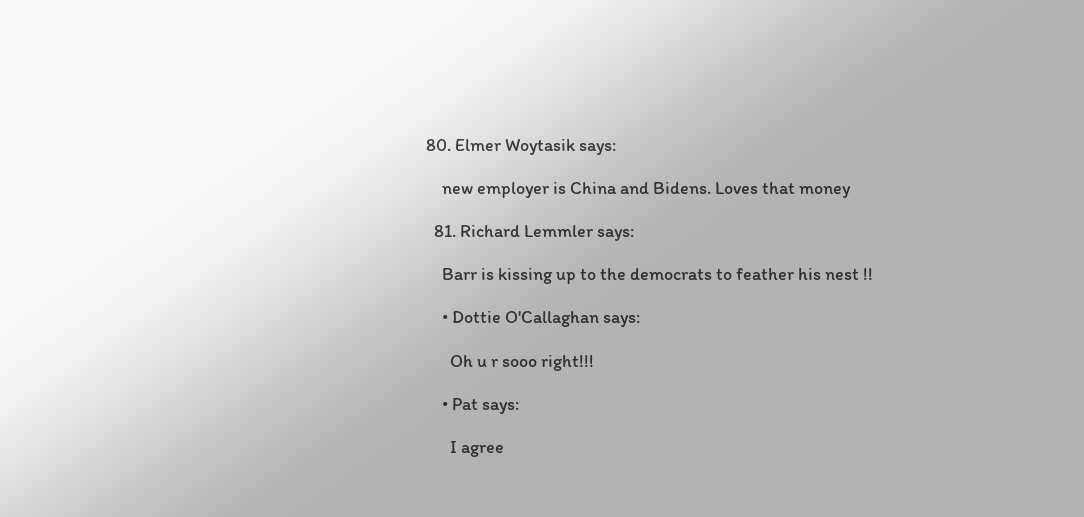80. Elmer Woytasik says:

    new employer is China and Bidens. Loves that money

  81. Richard Lemmler says:

    Barr is kissing up to the democrats to feather his nest !!

    • Dottie O'Callaghan says:

      Oh u r sooo right!!!

    • Pat says:

      I agree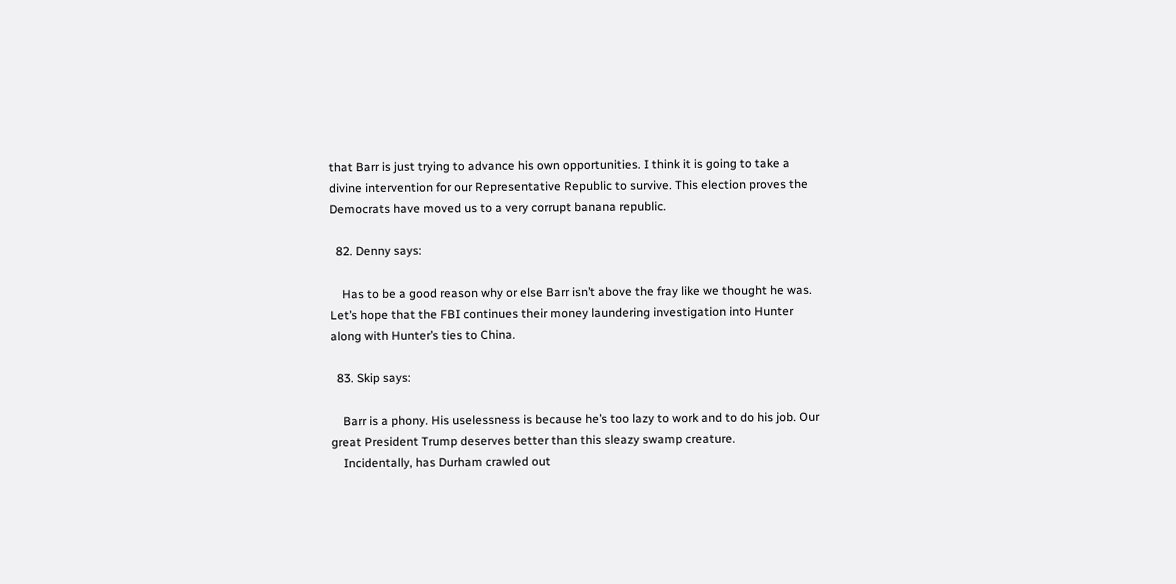that Barr is just trying to advance his own opportunities. I think it is going to take a divine intervention for our Representative Republic to survive. This election proves the Democrats have moved us to a very corrupt banana republic.

  82. Denny says:

    Has to be a good reason why or else Barr isn’t above the fray like we thought he was. Let’s hope that the FBI continues their money laundering investigation into Hunter along with Hunter’s ties to China.

  83. Skip says:

    Barr is a phony. His uselessness is because he’s too lazy to work and to do his job. Our great President Trump deserves better than this sleazy swamp creature.
    Incidentally, has Durham crawled out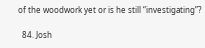of the woodwork yet or is he still “investigating”?

  84. Josh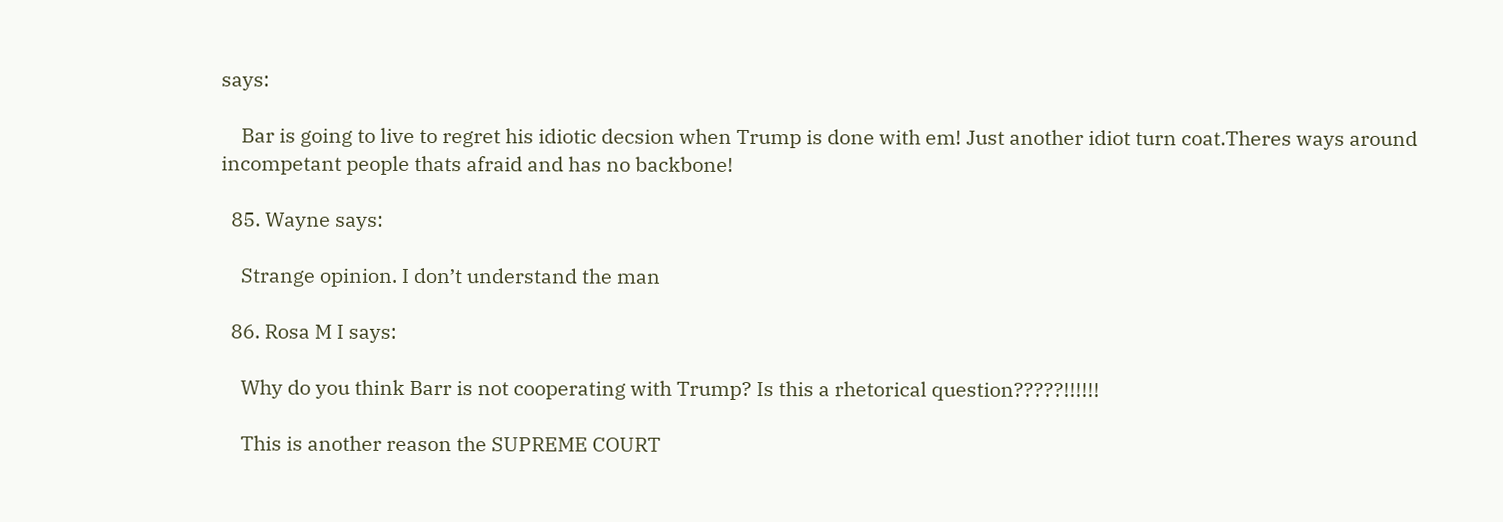says:

    Bar is going to live to regret his idiotic decsion when Trump is done with em! Just another idiot turn coat.Theres ways around incompetant people thats afraid and has no backbone!

  85. Wayne says:

    Strange opinion. I don’t understand the man

  86. Rosa M I says:

    Why do you think Barr is not cooperating with Trump? Is this a rhetorical question?????!!!!!!

    This is another reason the SUPREME COURT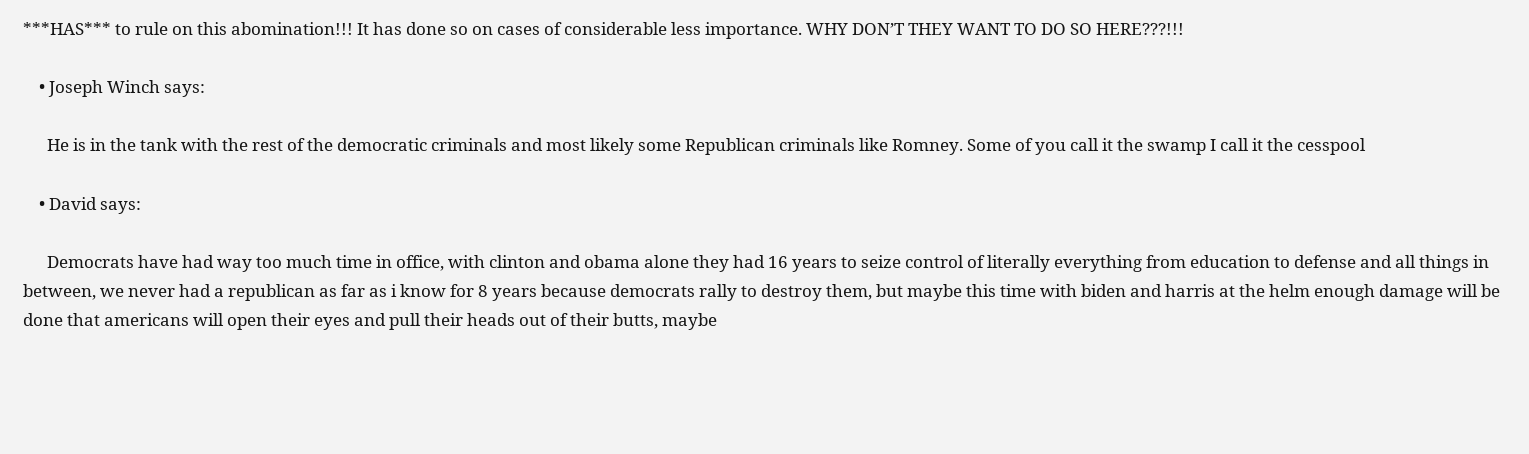***HAS*** to rule on this abomination!!! It has done so on cases of considerable less importance. WHY DON’T THEY WANT TO DO SO HERE???!!!

    • Joseph Winch says:

      He is in the tank with the rest of the democratic criminals and most likely some Republican criminals like Romney. Some of you call it the swamp I call it the cesspool

    • David says:

      Democrats have had way too much time in office, with clinton and obama alone they had 16 years to seize control of literally everything from education to defense and all things in between, we never had a republican as far as i know for 8 years because democrats rally to destroy them, but maybe this time with biden and harris at the helm enough damage will be done that americans will open their eyes and pull their heads out of their butts, maybe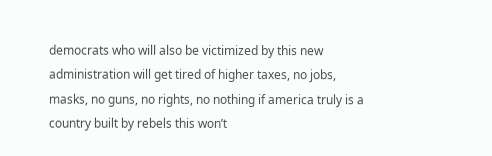democrats who will also be victimized by this new administration will get tired of higher taxes, no jobs, masks, no guns, no rights, no nothing if america truly is a country built by rebels this won’t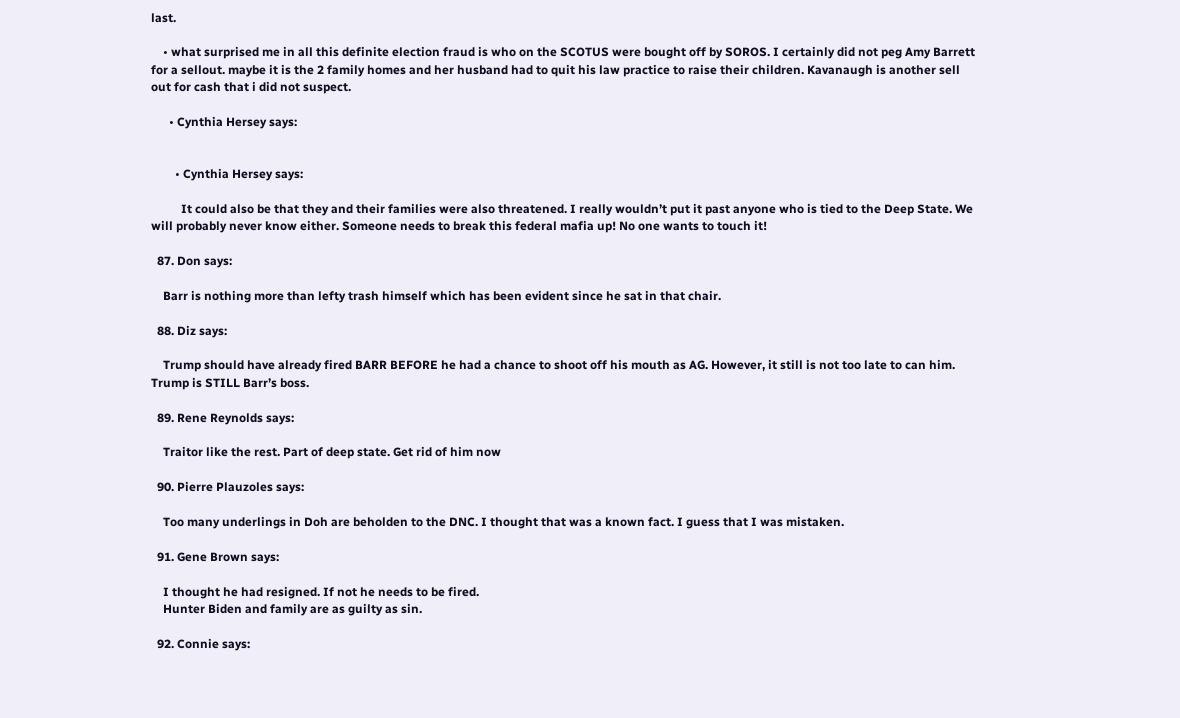last.

    • what surprised me in all this definite election fraud is who on the SCOTUS were bought off by SOROS. I certainly did not peg Amy Barrett for a sellout. maybe it is the 2 family homes and her husband had to quit his law practice to raise their children. Kavanaugh is another sell out for cash that i did not suspect.

      • Cynthia Hersey says:


        • Cynthia Hersey says:

          It could also be that they and their families were also threatened. I really wouldn’t put it past anyone who is tied to the Deep State. We will probably never know either. Someone needs to break this federal mafia up! No one wants to touch it!

  87. Don says:

    Barr is nothing more than lefty trash himself which has been evident since he sat in that chair.

  88. Diz says:

    Trump should have already fired BARR BEFORE he had a chance to shoot off his mouth as AG. However, it still is not too late to can him. Trump is STILL Barr’s boss.

  89. Rene Reynolds says:

    Traitor like the rest. Part of deep state. Get rid of him now

  90. Pierre Plauzoles says:

    Too many underlings in Doh are beholden to the DNC. I thought that was a known fact. I guess that I was mistaken.

  91. Gene Brown says:

    I thought he had resigned. If not he needs to be fired.
    Hunter Biden and family are as guilty as sin.

  92. Connie says: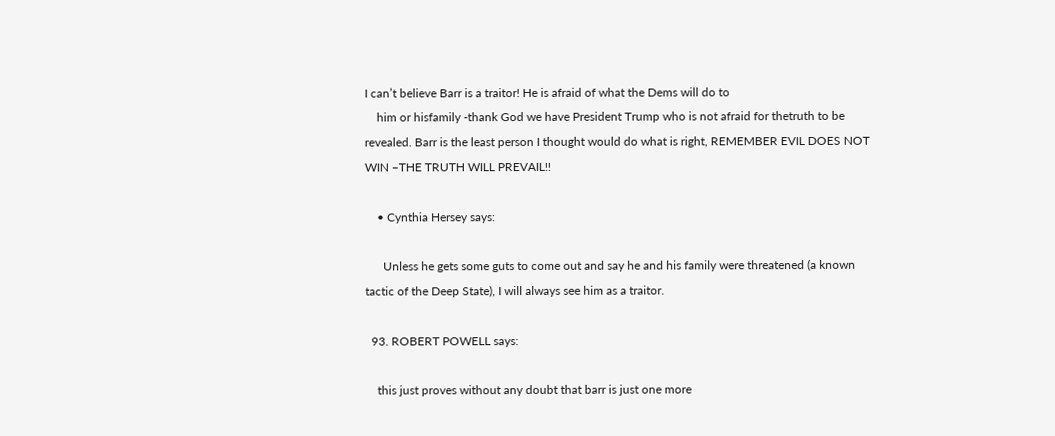I can’t believe Barr is a traitor! He is afraid of what the Dems will do to
    him or hisfamily -thank God we have President Trump who is not afraid for thetruth to be revealed. Barr is the least person I thought would do what is right, REMEMBER EVIL DOES NOT WIN –THE TRUTH WILL PREVAIL!!

    • Cynthia Hersey says:

      Unless he gets some guts to come out and say he and his family were threatened (a known tactic of the Deep State), I will always see him as a traitor.

  93. ROBERT POWELL says:

    this just proves without any doubt that barr is just one more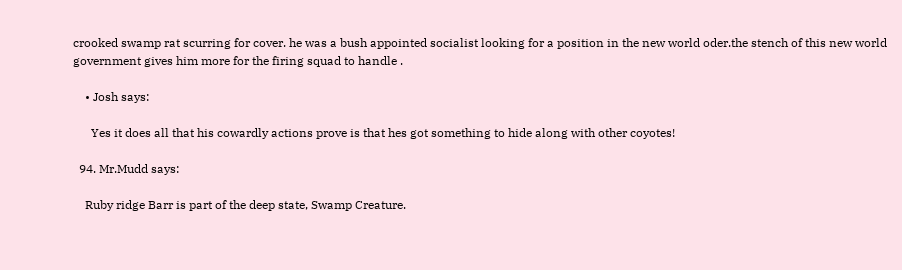crooked swamp rat scurring for cover. he was a bush appointed socialist looking for a position in the new world oder.the stench of this new world government gives him more for the firing squad to handle .

    • Josh says:

      Yes it does all that his cowardly actions prove is that hes got something to hide along with other coyotes!

  94. Mr.Mudd says:

    Ruby ridge Barr is part of the deep state, Swamp Creature.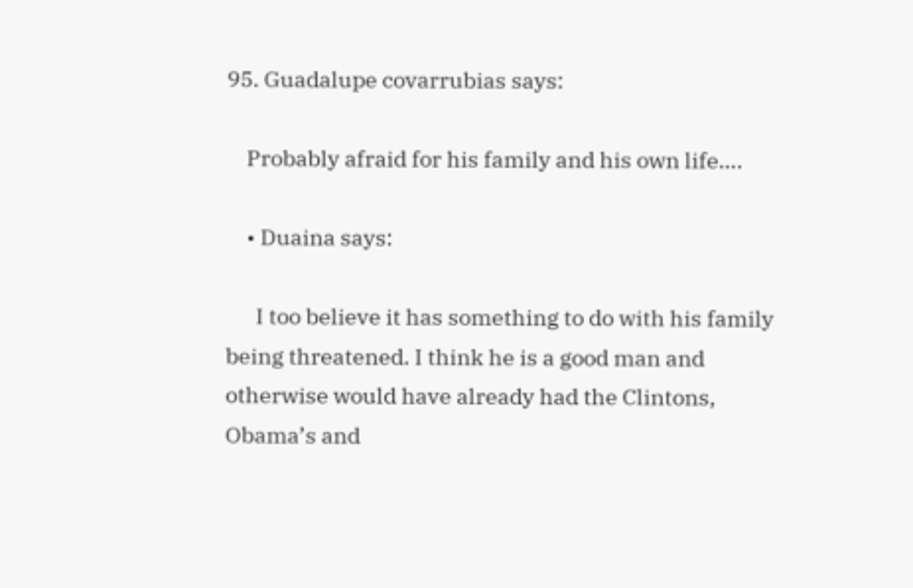95. Guadalupe covarrubias says:

    Probably afraid for his family and his own life….

    • Duaina says:

      I too believe it has something to do with his family being threatened. I think he is a good man and otherwise would have already had the Clintons, Obama’s and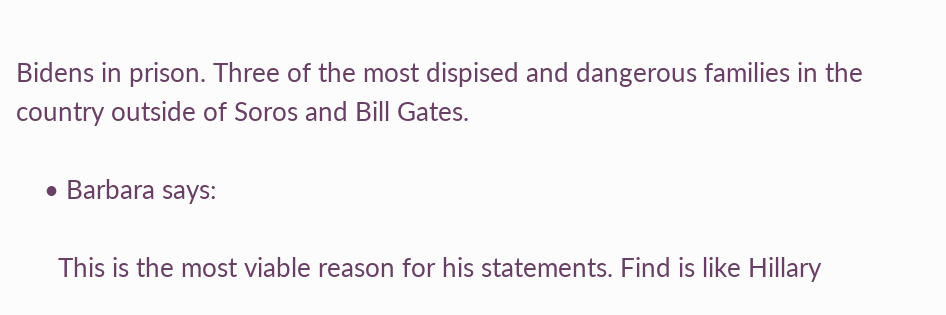Bidens in prison. Three of the most dispised and dangerous families in the country outside of Soros and Bill Gates.

    • Barbara says:

      This is the most viable reason for his statements. Find is like Hillary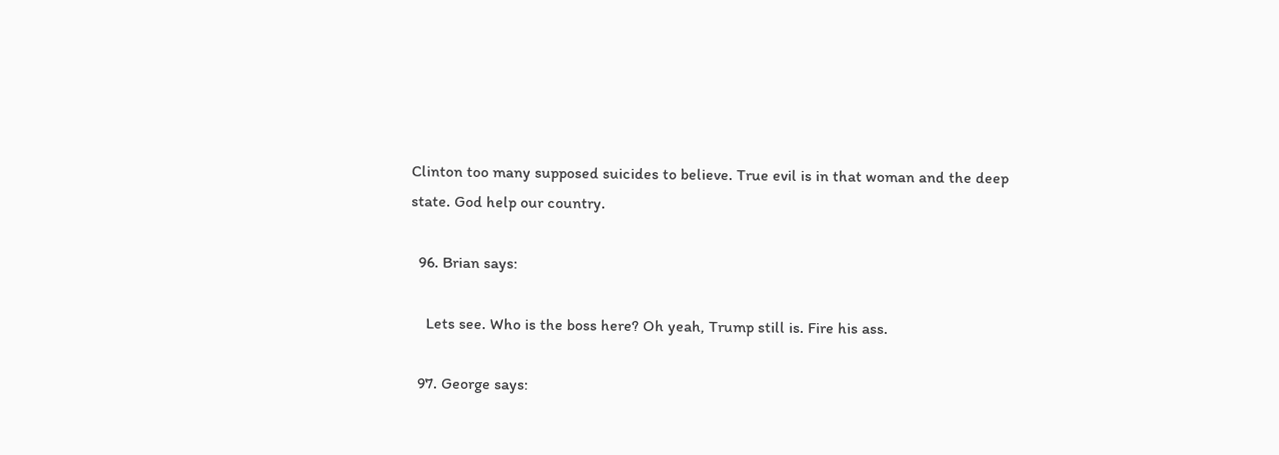Clinton too many supposed suicides to believe. True evil is in that woman and the deep state. God help our country.

  96. Brian says:

    Lets see. Who is the boss here? Oh yeah, Trump still is. Fire his ass.

  97. George says: